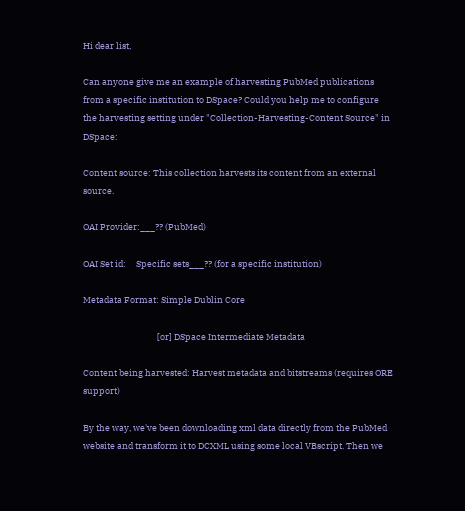Hi dear list,

Can anyone give me an example of harvesting PubMed publications from a specific institution to DSpace? Could you help me to configure the harvesting setting under "Collection-Harvesting-Content Source" in DSpace:

Content source: This collection harvests its content from an external source.

OAI Provider:___?? (PubMed)

OAI Set id:     Specific sets___?? (for a specific institution)

Metadata Format: Simple Dublin Core

                                     [or] DSpace Intermediate Metadata

Content being harvested: Harvest metadata and bitstreams (requires ORE support)

By the way, we've been downloading xml data directly from the PubMed website and transform it to DCXML using some local VBscript. Then we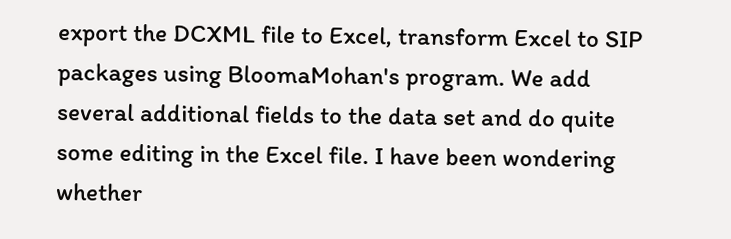export the DCXML file to Excel, transform Excel to SIP packages using BloomaMohan's program. We add several additional fields to the data set and do quite some editing in the Excel file. I have been wondering whether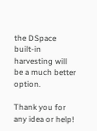the DSpace built-in harvesting will be a much better option.

Thank you for any idea or help!